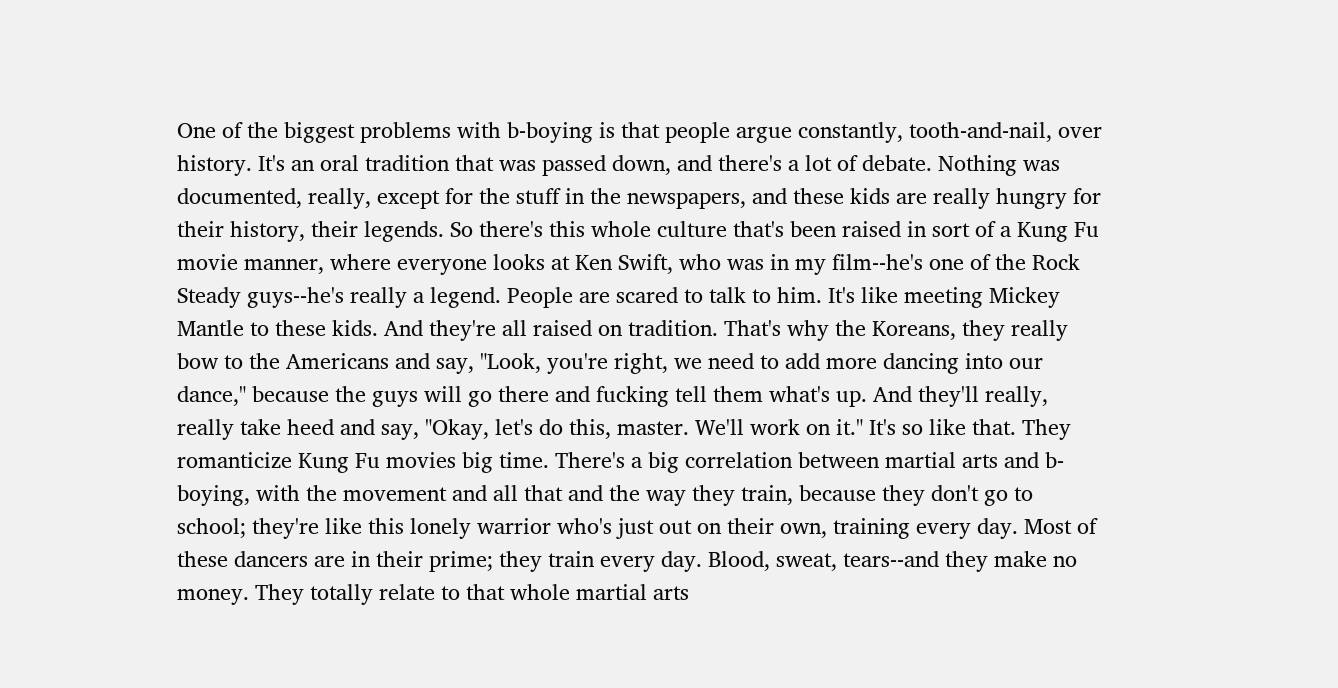One of the biggest problems with b-boying is that people argue constantly, tooth-and-nail, over history. It's an oral tradition that was passed down, and there's a lot of debate. Nothing was documented, really, except for the stuff in the newspapers, and these kids are really hungry for their history, their legends. So there's this whole culture that's been raised in sort of a Kung Fu movie manner, where everyone looks at Ken Swift, who was in my film--he's one of the Rock Steady guys--he's really a legend. People are scared to talk to him. It's like meeting Mickey Mantle to these kids. And they're all raised on tradition. That's why the Koreans, they really bow to the Americans and say, "Look, you're right, we need to add more dancing into our dance," because the guys will go there and fucking tell them what's up. And they'll really, really take heed and say, "Okay, let's do this, master. We'll work on it." It's so like that. They romanticize Kung Fu movies big time. There's a big correlation between martial arts and b-boying, with the movement and all that and the way they train, because they don't go to school; they're like this lonely warrior who's just out on their own, training every day. Most of these dancers are in their prime; they train every day. Blood, sweat, tears--and they make no money. They totally relate to that whole martial arts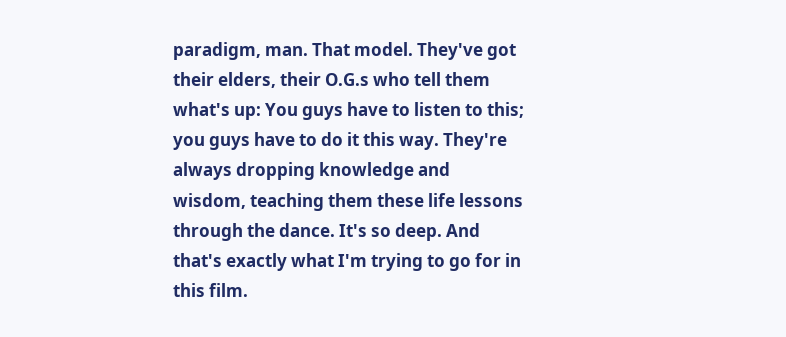paradigm, man. That model. They've got their elders, their O.G.s who tell them what's up: You guys have to listen to this; you guys have to do it this way. They're always dropping knowledge and wisdom, teaching them these life lessons through the dance. It's so deep. And that's exactly what I'm trying to go for in this film.